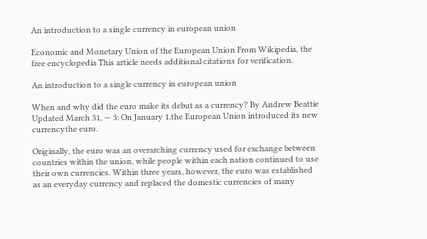An introduction to a single currency in european union

Economic and Monetary Union of the European Union From Wikipedia, the free encyclopedia This article needs additional citations for verification.

An introduction to a single currency in european union

When and why did the euro make its debut as a currency? By Andrew Beattie Updated March 31, — 3: On January 1,the European Union introduced its new currencythe euro.

Originally, the euro was an overarching currency used for exchange between countries within the union, while people within each nation continued to use their own currencies. Within three years, however, the euro was established as an everyday currency and replaced the domestic currencies of many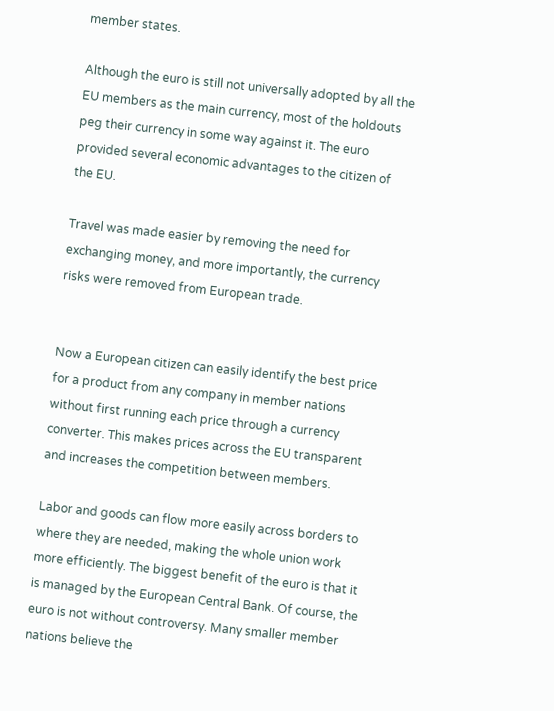member states.

Although the euro is still not universally adopted by all the EU members as the main currency, most of the holdouts peg their currency in some way against it. The euro provided several economic advantages to the citizen of the EU.

Travel was made easier by removing the need for exchanging money, and more importantly, the currency risks were removed from European trade.


Now a European citizen can easily identify the best price for a product from any company in member nations without first running each price through a currency converter. This makes prices across the EU transparent and increases the competition between members.

Labor and goods can flow more easily across borders to where they are needed, making the whole union work more efficiently. The biggest benefit of the euro is that it is managed by the European Central Bank. Of course, the euro is not without controversy. Many smaller member nations believe the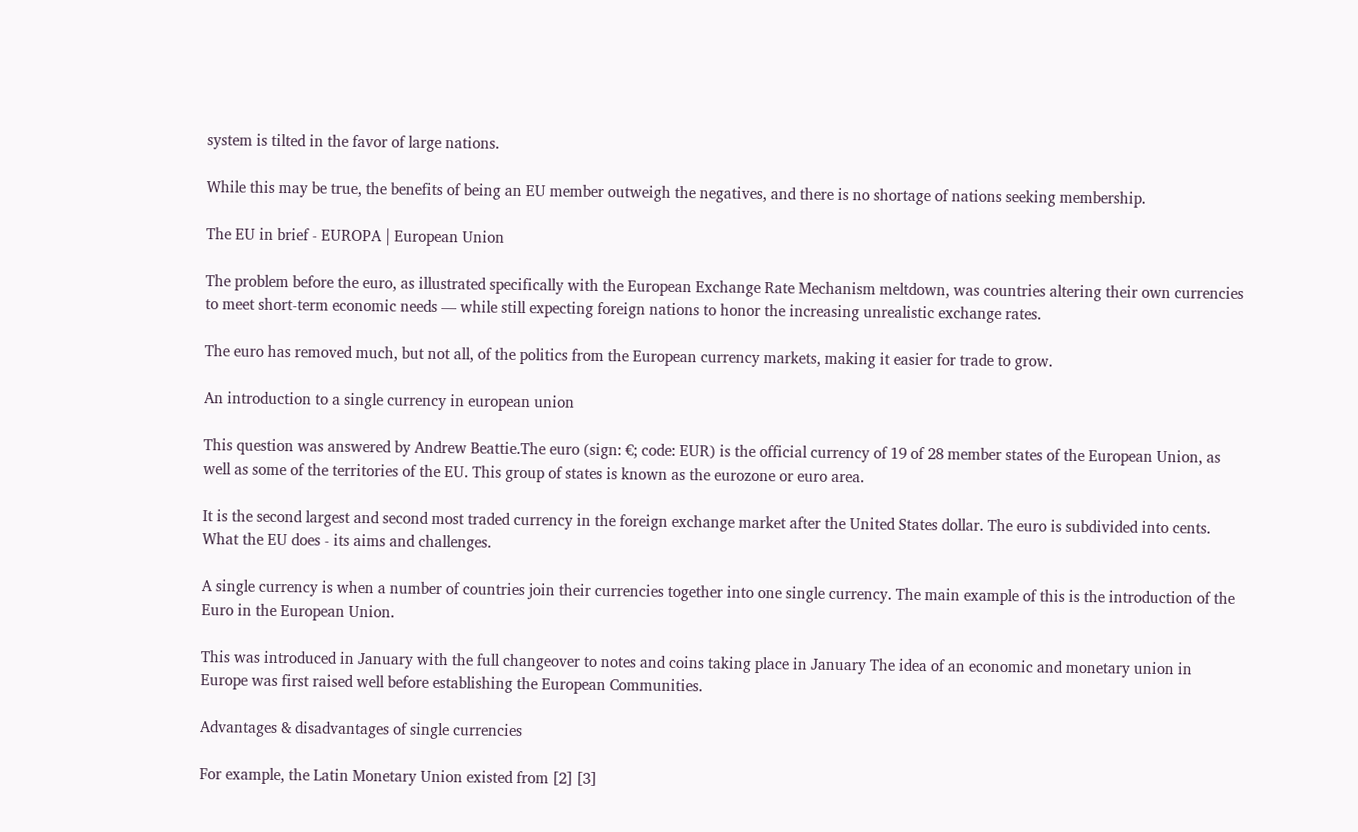system is tilted in the favor of large nations.

While this may be true, the benefits of being an EU member outweigh the negatives, and there is no shortage of nations seeking membership.

The EU in brief - EUROPA | European Union

The problem before the euro, as illustrated specifically with the European Exchange Rate Mechanism meltdown, was countries altering their own currencies to meet short-term economic needs — while still expecting foreign nations to honor the increasing unrealistic exchange rates.

The euro has removed much, but not all, of the politics from the European currency markets, making it easier for trade to grow.

An introduction to a single currency in european union

This question was answered by Andrew Beattie.The euro (sign: €; code: EUR) is the official currency of 19 of 28 member states of the European Union, as well as some of the territories of the EU. This group of states is known as the eurozone or euro area.

It is the second largest and second most traded currency in the foreign exchange market after the United States dollar. The euro is subdivided into cents. What the EU does - its aims and challenges.

A single currency is when a number of countries join their currencies together into one single currency. The main example of this is the introduction of the Euro in the European Union.

This was introduced in January with the full changeover to notes and coins taking place in January The idea of an economic and monetary union in Europe was first raised well before establishing the European Communities.

Advantages & disadvantages of single currencies

For example, the Latin Monetary Union existed from [2] [3]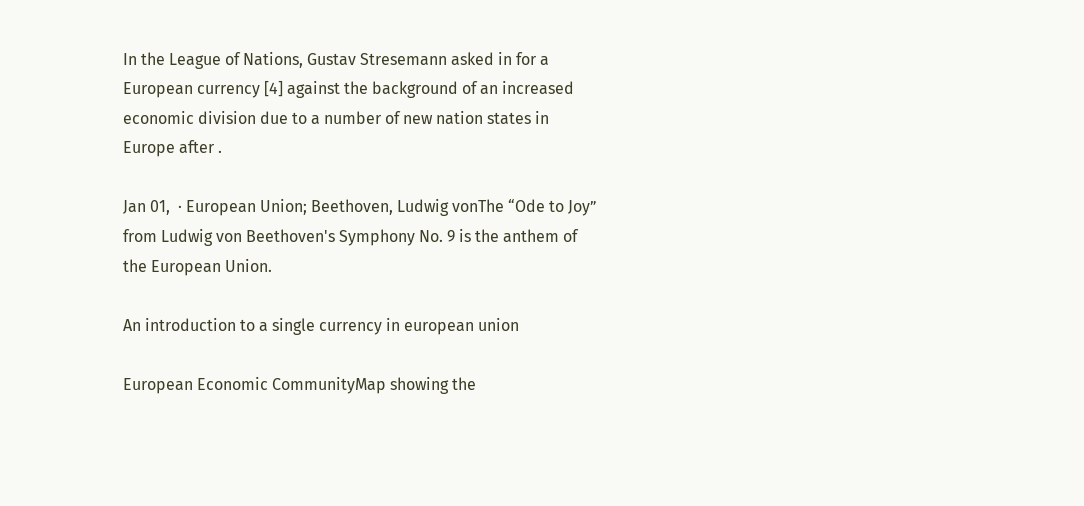In the League of Nations, Gustav Stresemann asked in for a European currency [4] against the background of an increased economic division due to a number of new nation states in Europe after .

Jan 01,  · European Union; Beethoven, Ludwig vonThe “Ode to Joy” from Ludwig von Beethoven's Symphony No. 9 is the anthem of the European Union.

An introduction to a single currency in european union

European Economic CommunityMap showing the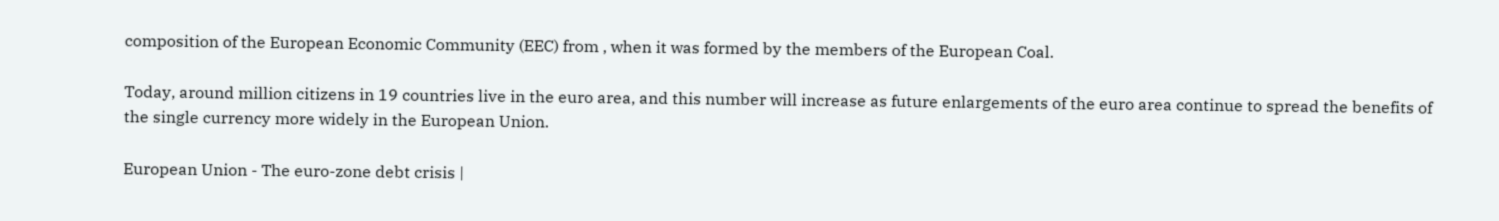composition of the European Economic Community (EEC) from , when it was formed by the members of the European Coal.

Today, around million citizens in 19 countries live in the euro area, and this number will increase as future enlargements of the euro area continue to spread the benefits of the single currency more widely in the European Union.

European Union - The euro-zone debt crisis |